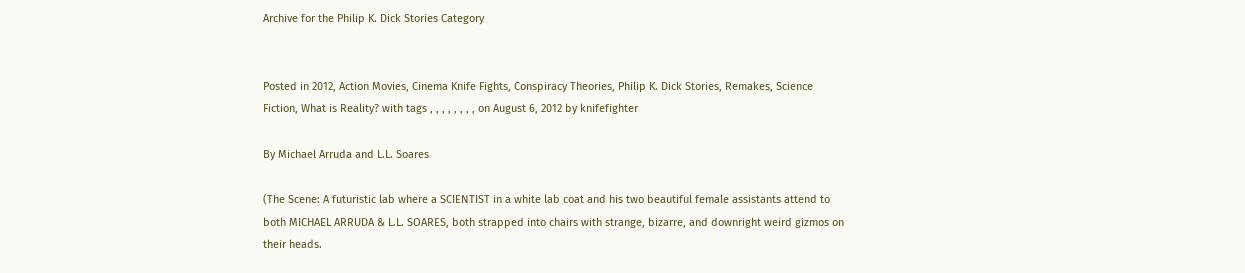Archive for the Philip K. Dick Stories Category


Posted in 2012, Action Movies, Cinema Knife Fights, Conspiracy Theories, Philip K. Dick Stories, Remakes, Science Fiction, What is Reality? with tags , , , , , , , , on August 6, 2012 by knifefighter

By Michael Arruda and L.L. Soares

(The Scene: A futuristic lab where a SCIENTIST in a white lab coat and his two beautiful female assistants attend to both MICHAEL ARRUDA & L.L. SOARES, both strapped into chairs with strange, bizarre, and downright weird gizmos on their heads.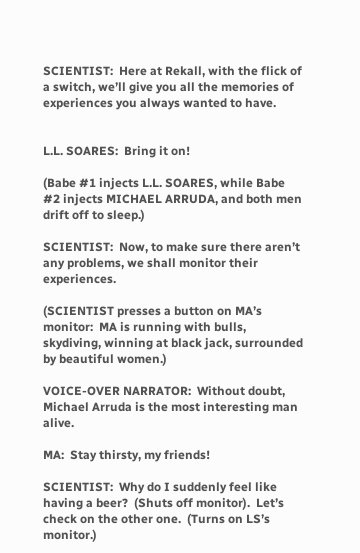SCIENTIST:  Here at Rekall, with the flick of a switch, we’ll give you all the memories of experiences you always wanted to have.


L.L. SOARES:  Bring it on!

(Babe #1 injects L.L. SOARES, while Babe #2 injects MICHAEL ARRUDA, and both men drift off to sleep.)

SCIENTIST:  Now, to make sure there aren’t any problems, we shall monitor their experiences.

(SCIENTIST presses a button on MA’s monitor:  MA is running with bulls, skydiving, winning at black jack, surrounded by beautiful women.)

VOICE-OVER NARRATOR:  Without doubt, Michael Arruda is the most interesting man alive.

MA:  Stay thirsty, my friends!

SCIENTIST:  Why do I suddenly feel like having a beer?  (Shuts off monitor).  Let’s check on the other one.  (Turns on LS’s monitor.)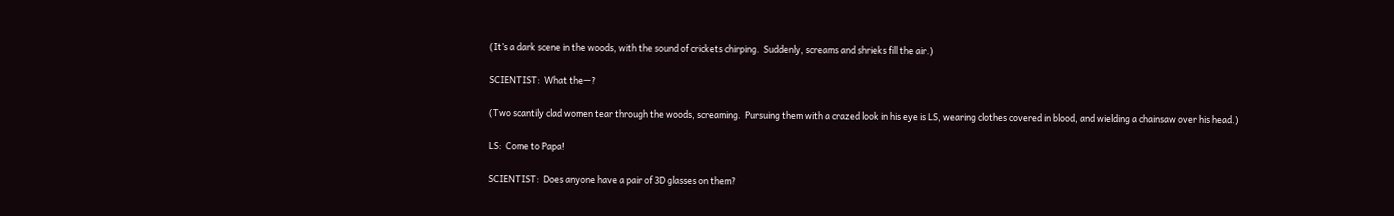(It’s a dark scene in the woods, with the sound of crickets chirping.  Suddenly, screams and shrieks fill the air.)

SCIENTIST:  What the—?

(Two scantily clad women tear through the woods, screaming.  Pursuing them with a crazed look in his eye is LS, wearing clothes covered in blood, and wielding a chainsaw over his head.)

LS:  Come to Papa!

SCIENTIST:  Does anyone have a pair of 3D glasses on them?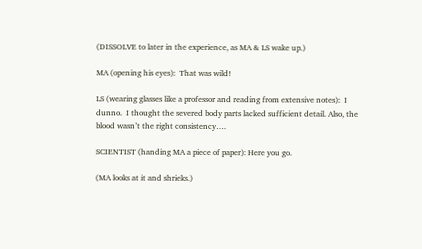(DISSOLVE to later in the experience, as MA & LS wake up.)

MA (opening his eyes):  That was wild!

LS (wearing glasses like a professor and reading from extensive notes):  I dunno.  I thought the severed body parts lacked sufficient detail. Also, the blood wasn’t the right consistency….

SCIENTIST (handing MA a piece of paper): Here you go.

(MA looks at it and shrieks.)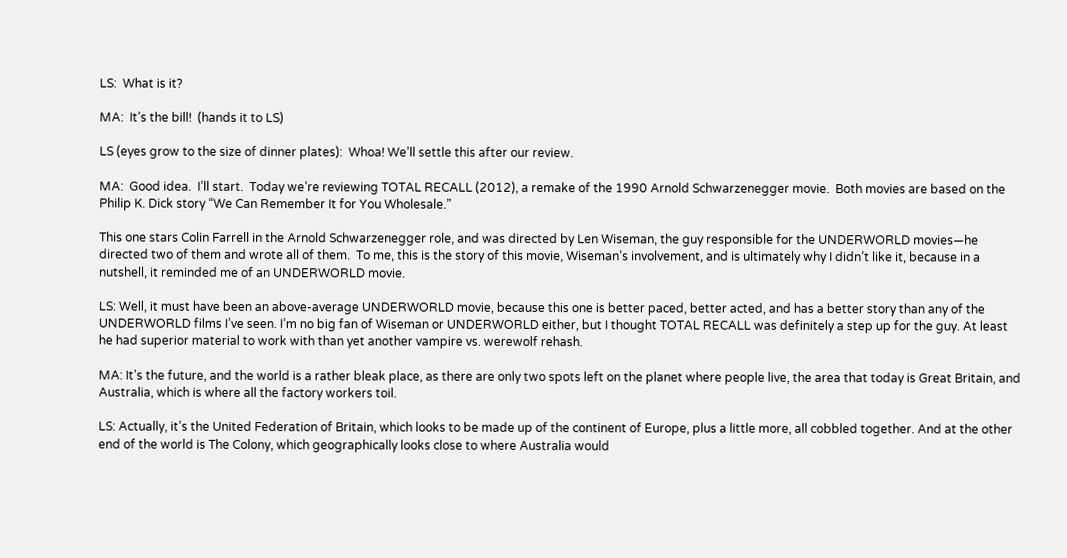LS:  What is it?

MA:  It’s the bill!  (hands it to LS)

LS (eyes grow to the size of dinner plates):  Whoa! We’ll settle this after our review.

MA:  Good idea.  I’ll start.  Today we’re reviewing TOTAL RECALL (2012), a remake of the 1990 Arnold Schwarzenegger movie.  Both movies are based on the Philip K. Dick story “We Can Remember It for You Wholesale.”

This one stars Colin Farrell in the Arnold Schwarzenegger role, and was directed by Len Wiseman, the guy responsible for the UNDERWORLD movies—he directed two of them and wrote all of them.  To me, this is the story of this movie, Wiseman’s involvement, and is ultimately why I didn’t like it, because in a nutshell, it reminded me of an UNDERWORLD movie.

LS: Well, it must have been an above-average UNDERWORLD movie, because this one is better paced, better acted, and has a better story than any of the UNDERWORLD films I’ve seen. I’m no big fan of Wiseman or UNDERWORLD either, but I thought TOTAL RECALL was definitely a step up for the guy. At least he had superior material to work with than yet another vampire vs. werewolf rehash.

MA: It’s the future, and the world is a rather bleak place, as there are only two spots left on the planet where people live, the area that today is Great Britain, and Australia, which is where all the factory workers toil.

LS: Actually, it’s the United Federation of Britain, which looks to be made up of the continent of Europe, plus a little more, all cobbled together. And at the other end of the world is The Colony, which geographically looks close to where Australia would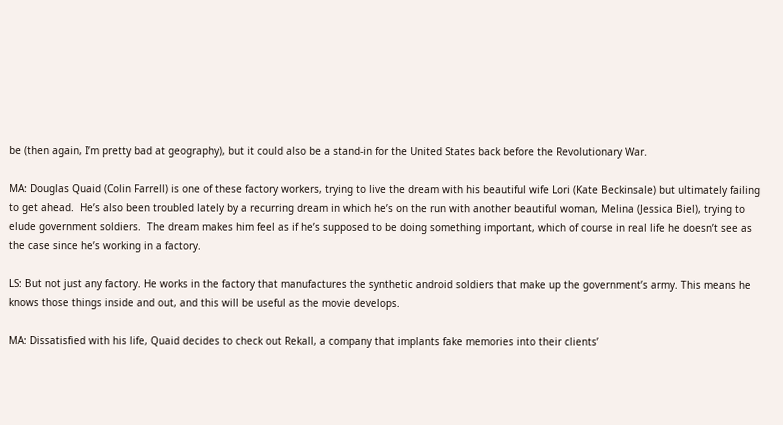be (then again, I’m pretty bad at geography), but it could also be a stand-in for the United States back before the Revolutionary War.

MA: Douglas Quaid (Colin Farrell) is one of these factory workers, trying to live the dream with his beautiful wife Lori (Kate Beckinsale) but ultimately failing to get ahead.  He’s also been troubled lately by a recurring dream in which he’s on the run with another beautiful woman, Melina (Jessica Biel), trying to elude government soldiers.  The dream makes him feel as if he’s supposed to be doing something important, which of course in real life he doesn’t see as the case since he’s working in a factory.

LS: But not just any factory. He works in the factory that manufactures the synthetic android soldiers that make up the government’s army. This means he knows those things inside and out, and this will be useful as the movie develops.

MA: Dissatisfied with his life, Quaid decides to check out Rekall, a company that implants fake memories into their clients’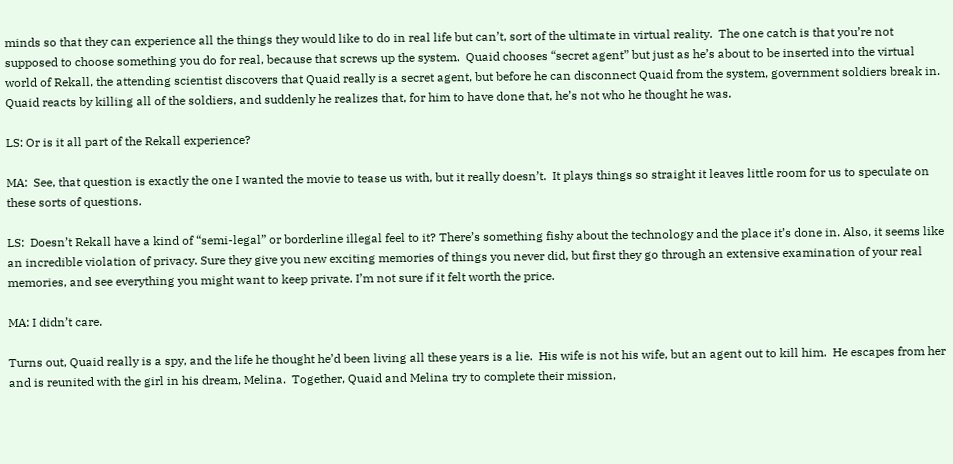minds so that they can experience all the things they would like to do in real life but can’t, sort of the ultimate in virtual reality.  The one catch is that you’re not supposed to choose something you do for real, because that screws up the system.  Quaid chooses “secret agent” but just as he’s about to be inserted into the virtual world of Rekall, the attending scientist discovers that Quaid really is a secret agent, but before he can disconnect Quaid from the system, government soldiers break in.  Quaid reacts by killing all of the soldiers, and suddenly he realizes that, for him to have done that, he’s not who he thought he was.

LS: Or is it all part of the Rekall experience?

MA:  See, that question is exactly the one I wanted the movie to tease us with, but it really doesn’t.  It plays things so straight it leaves little room for us to speculate on these sorts of questions.

LS:  Doesn’t Rekall have a kind of “semi-legal” or borderline illegal feel to it? There’s something fishy about the technology and the place it’s done in. Also, it seems like an incredible violation of privacy. Sure they give you new exciting memories of things you never did, but first they go through an extensive examination of your real memories, and see everything you might want to keep private. I’m not sure if it felt worth the price.

MA: I didn’t care.

Turns out, Quaid really is a spy, and the life he thought he’d been living all these years is a lie.  His wife is not his wife, but an agent out to kill him.  He escapes from her and is reunited with the girl in his dream, Melina.  Together, Quaid and Melina try to complete their mission,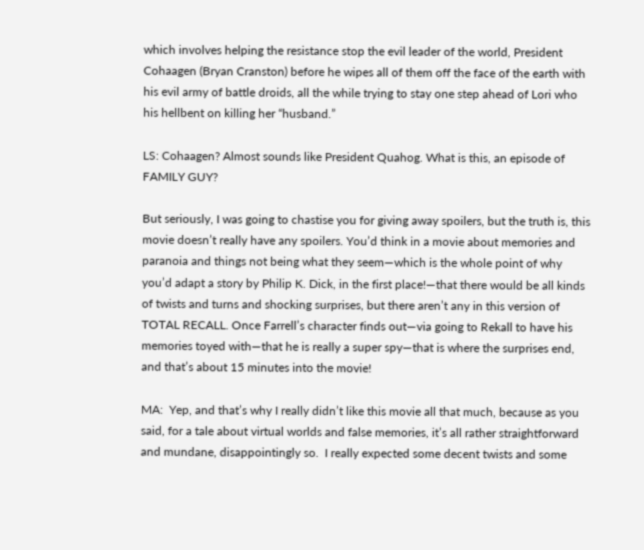which involves helping the resistance stop the evil leader of the world, President Cohaagen (Bryan Cranston) before he wipes all of them off the face of the earth with his evil army of battle droids, all the while trying to stay one step ahead of Lori who his hellbent on killing her “husband.”

LS: Cohaagen? Almost sounds like President Quahog. What is this, an episode of FAMILY GUY?

But seriously, I was going to chastise you for giving away spoilers, but the truth is, this movie doesn’t really have any spoilers. You’d think in a movie about memories and paranoia and things not being what they seem—which is the whole point of why you’d adapt a story by Philip K. Dick, in the first place!—that there would be all kinds of twists and turns and shocking surprises, but there aren’t any in this version of TOTAL RECALL. Once Farrell’s character finds out—via going to Rekall to have his memories toyed with—that he is really a super spy—that is where the surprises end, and that’s about 15 minutes into the movie!

MA:  Yep, and that’s why I really didn’t like this movie all that much, because as you said, for a tale about virtual worlds and false memories, it’s all rather straightforward and mundane, disappointingly so.  I really expected some decent twists and some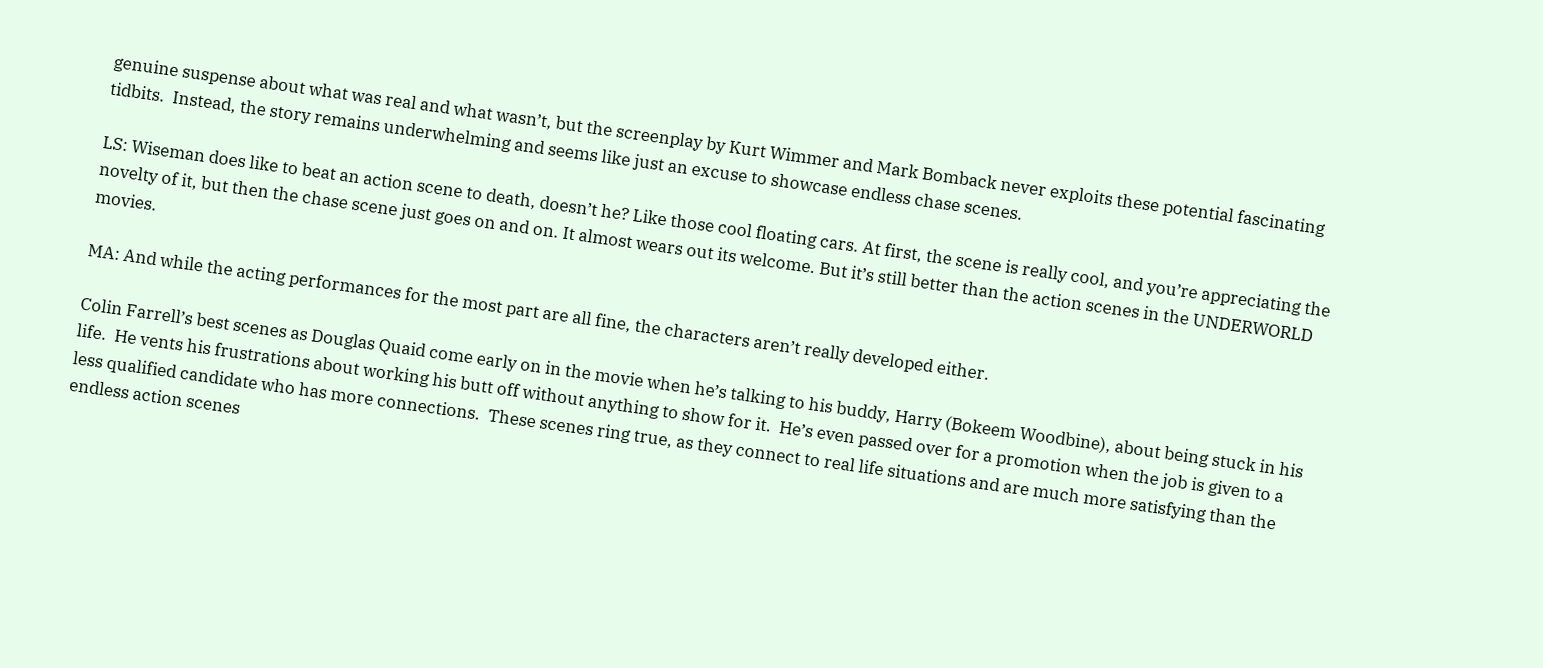genuine suspense about what was real and what wasn’t, but the screenplay by Kurt Wimmer and Mark Bomback never exploits these potential fascinating tidbits.  Instead, the story remains underwhelming and seems like just an excuse to showcase endless chase scenes.

LS: Wiseman does like to beat an action scene to death, doesn’t he? Like those cool floating cars. At first, the scene is really cool, and you’re appreciating the novelty of it, but then the chase scene just goes on and on. It almost wears out its welcome. But it’s still better than the action scenes in the UNDERWORLD movies.

MA: And while the acting performances for the most part are all fine, the characters aren’t really developed either.

Colin Farrell’s best scenes as Douglas Quaid come early on in the movie when he’s talking to his buddy, Harry (Bokeem Woodbine), about being stuck in his life.  He vents his frustrations about working his butt off without anything to show for it.  He’s even passed over for a promotion when the job is given to a less qualified candidate who has more connections.  These scenes ring true, as they connect to real life situations and are much more satisfying than the endless action scenes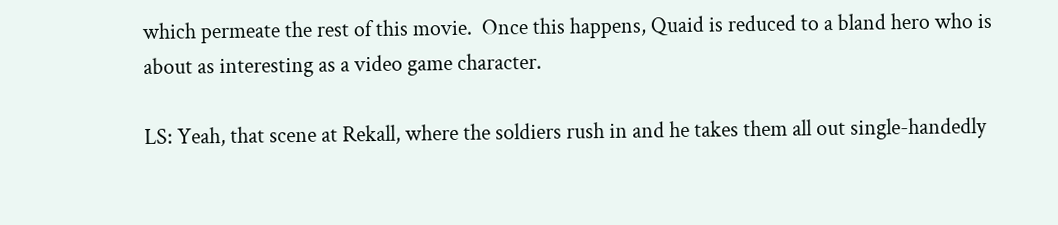which permeate the rest of this movie.  Once this happens, Quaid is reduced to a bland hero who is about as interesting as a video game character.

LS: Yeah, that scene at Rekall, where the soldiers rush in and he takes them all out single-handedly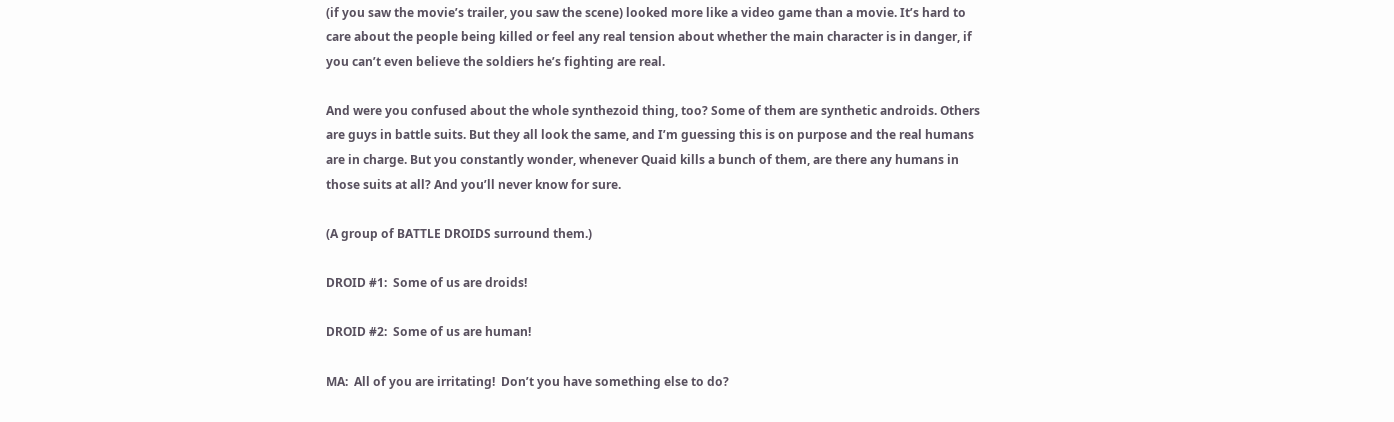(if you saw the movie’s trailer, you saw the scene) looked more like a video game than a movie. It’s hard to care about the people being killed or feel any real tension about whether the main character is in danger, if you can’t even believe the soldiers he’s fighting are real.

And were you confused about the whole synthezoid thing, too? Some of them are synthetic androids. Others are guys in battle suits. But they all look the same, and I’m guessing this is on purpose and the real humans are in charge. But you constantly wonder, whenever Quaid kills a bunch of them, are there any humans in those suits at all? And you’ll never know for sure.

(A group of BATTLE DROIDS surround them.)

DROID #1:  Some of us are droids!

DROID #2:  Some of us are human!

MA:  All of you are irritating!  Don’t you have something else to do?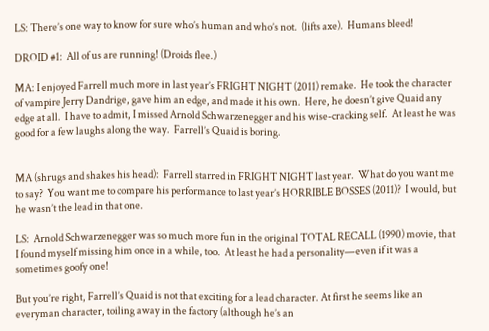LS: There’s one way to know for sure who’s human and who’s not.  (lifts axe).  Humans bleed!

DROID #1:  All of us are running! (Droids flee.)

MA: I enjoyed Farrell much more in last year’s FRIGHT NIGHT (2011) remake.  He took the character of vampire Jerry Dandrige, gave him an edge, and made it his own.  Here, he doesn’t give Quaid any edge at all.  I have to admit, I missed Arnold Schwarzenegger and his wise-cracking self.  At least he was good for a few laughs along the way.  Farrell’s Quaid is boring.


MA (shrugs and shakes his head):  Farrell starred in FRIGHT NIGHT last year.  What do you want me to say?  You want me to compare his performance to last year’s HORRIBLE BOSSES (2011)?  I would, but he wasn’t the lead in that one.

LS:  Arnold Schwarzenegger was so much more fun in the original TOTAL RECALL (1990) movie, that I found myself missing him once in a while, too.  At least he had a personality—even if it was a sometimes goofy one!

But you’re right, Farrell’s Quaid is not that exciting for a lead character. At first he seems like an everyman character, toiling away in the factory (although he’s an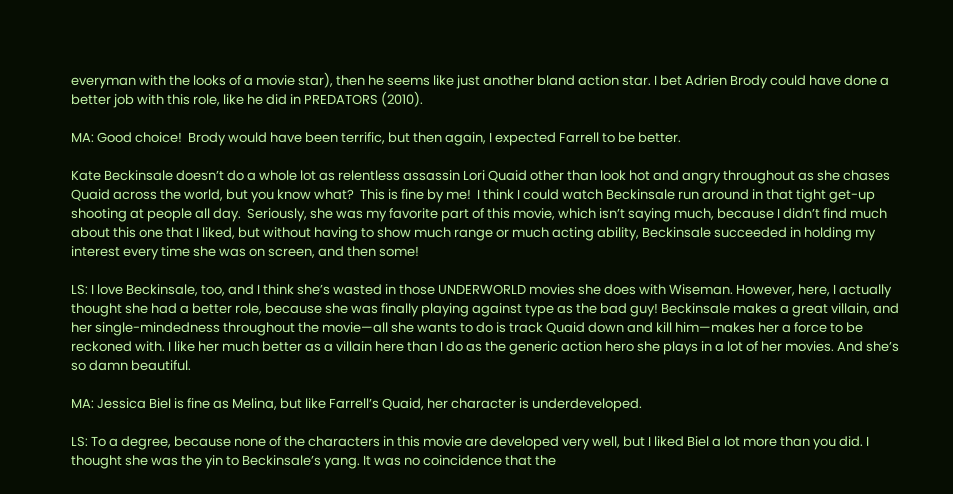everyman with the looks of a movie star), then he seems like just another bland action star. I bet Adrien Brody could have done a better job with this role, like he did in PREDATORS (2010).

MA: Good choice!  Brody would have been terrific, but then again, I expected Farrell to be better.

Kate Beckinsale doesn’t do a whole lot as relentless assassin Lori Quaid other than look hot and angry throughout as she chases Quaid across the world, but you know what?  This is fine by me!  I think I could watch Beckinsale run around in that tight get-up shooting at people all day.  Seriously, she was my favorite part of this movie, which isn’t saying much, because I didn’t find much about this one that I liked, but without having to show much range or much acting ability, Beckinsale succeeded in holding my interest every time she was on screen, and then some!

LS: I love Beckinsale, too, and I think she’s wasted in those UNDERWORLD movies she does with Wiseman. However, here, I actually thought she had a better role, because she was finally playing against type as the bad guy! Beckinsale makes a great villain, and her single-mindedness throughout the movie—all she wants to do is track Quaid down and kill him—makes her a force to be reckoned with. I like her much better as a villain here than I do as the generic action hero she plays in a lot of her movies. And she’s so damn beautiful.

MA: Jessica Biel is fine as Melina, but like Farrell’s Quaid, her character is underdeveloped.

LS: To a degree, because none of the characters in this movie are developed very well, but I liked Biel a lot more than you did. I thought she was the yin to Beckinsale’s yang. It was no coincidence that the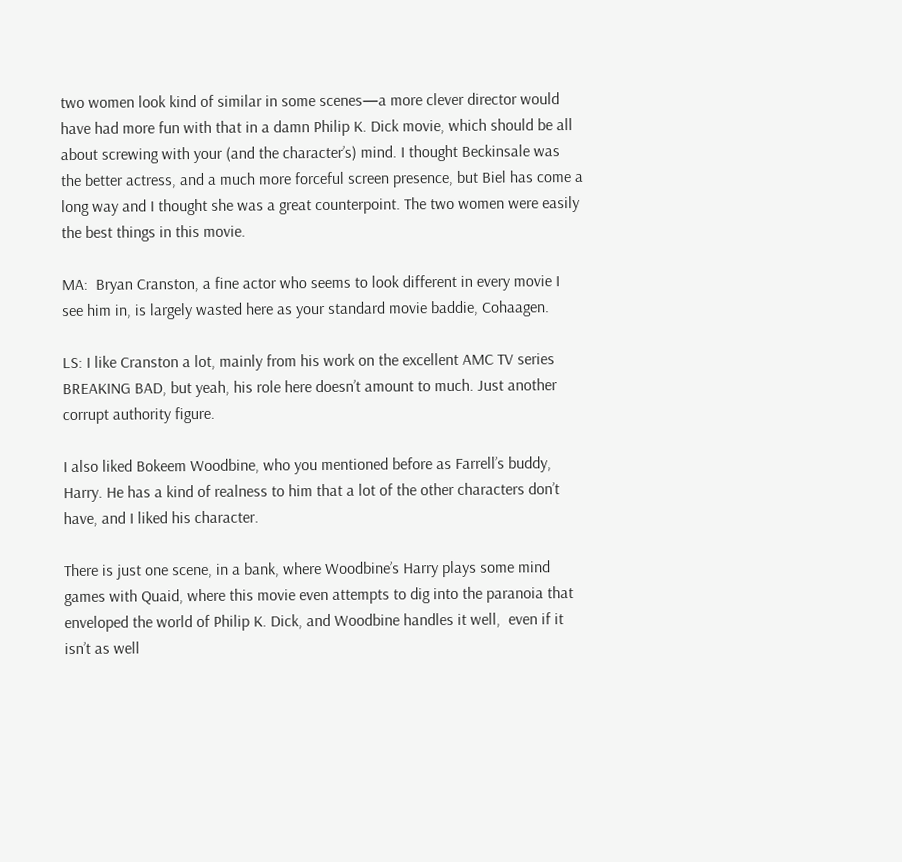two women look kind of similar in some scenes—a more clever director would have had more fun with that in a damn Philip K. Dick movie, which should be all about screwing with your (and the character’s) mind. I thought Beckinsale was the better actress, and a much more forceful screen presence, but Biel has come a long way and I thought she was a great counterpoint. The two women were easily the best things in this movie.

MA:  Bryan Cranston, a fine actor who seems to look different in every movie I see him in, is largely wasted here as your standard movie baddie, Cohaagen.

LS: I like Cranston a lot, mainly from his work on the excellent AMC TV series BREAKING BAD, but yeah, his role here doesn’t amount to much. Just another corrupt authority figure.

I also liked Bokeem Woodbine, who you mentioned before as Farrell’s buddy, Harry. He has a kind of realness to him that a lot of the other characters don’t have, and I liked his character.

There is just one scene, in a bank, where Woodbine’s Harry plays some mind games with Quaid, where this movie even attempts to dig into the paranoia that enveloped the world of Philip K. Dick, and Woodbine handles it well,  even if it isn’t as well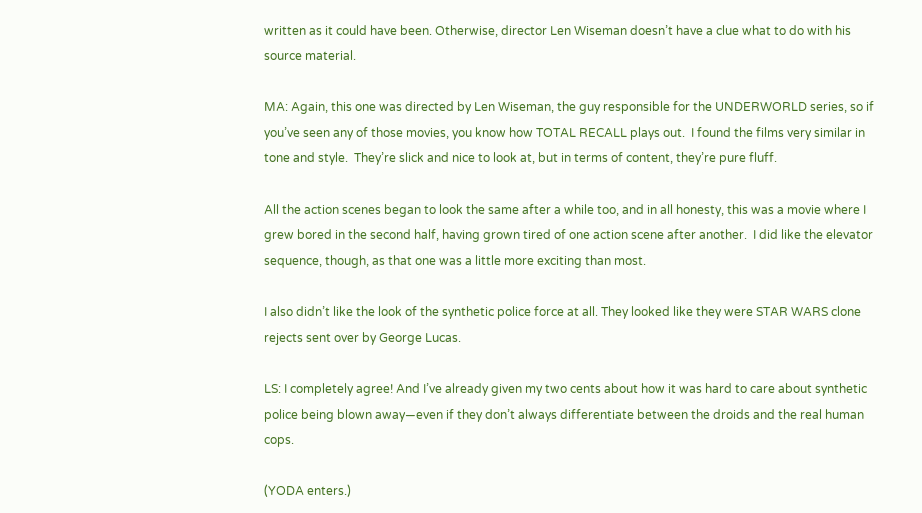written as it could have been. Otherwise, director Len Wiseman doesn’t have a clue what to do with his source material.

MA: Again, this one was directed by Len Wiseman, the guy responsible for the UNDERWORLD series, so if you’ve seen any of those movies, you know how TOTAL RECALL plays out.  I found the films very similar in tone and style.  They’re slick and nice to look at, but in terms of content, they’re pure fluff.

All the action scenes began to look the same after a while too, and in all honesty, this was a movie where I grew bored in the second half, having grown tired of one action scene after another.  I did like the elevator sequence, though, as that one was a little more exciting than most.

I also didn’t like the look of the synthetic police force at all. They looked like they were STAR WARS clone rejects sent over by George Lucas.

LS: I completely agree! And I’ve already given my two cents about how it was hard to care about synthetic police being blown away—even if they don’t always differentiate between the droids and the real human cops.

(YODA enters.)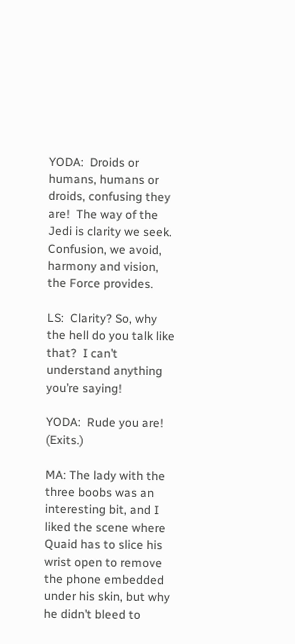YODA:  Droids or humans, humans or droids, confusing they are!  The way of the Jedi is clarity we seek.  Confusion, we avoid, harmony and vision, the Force provides.

LS:  Clarity? So, why the hell do you talk like that?  I can’t understand anything you’re saying!

YODA:  Rude you are!  (Exits.)

MA: The lady with the three boobs was an interesting bit, and I liked the scene where Quaid has to slice his wrist open to remove the phone embedded under his skin, but why he didn’t bleed to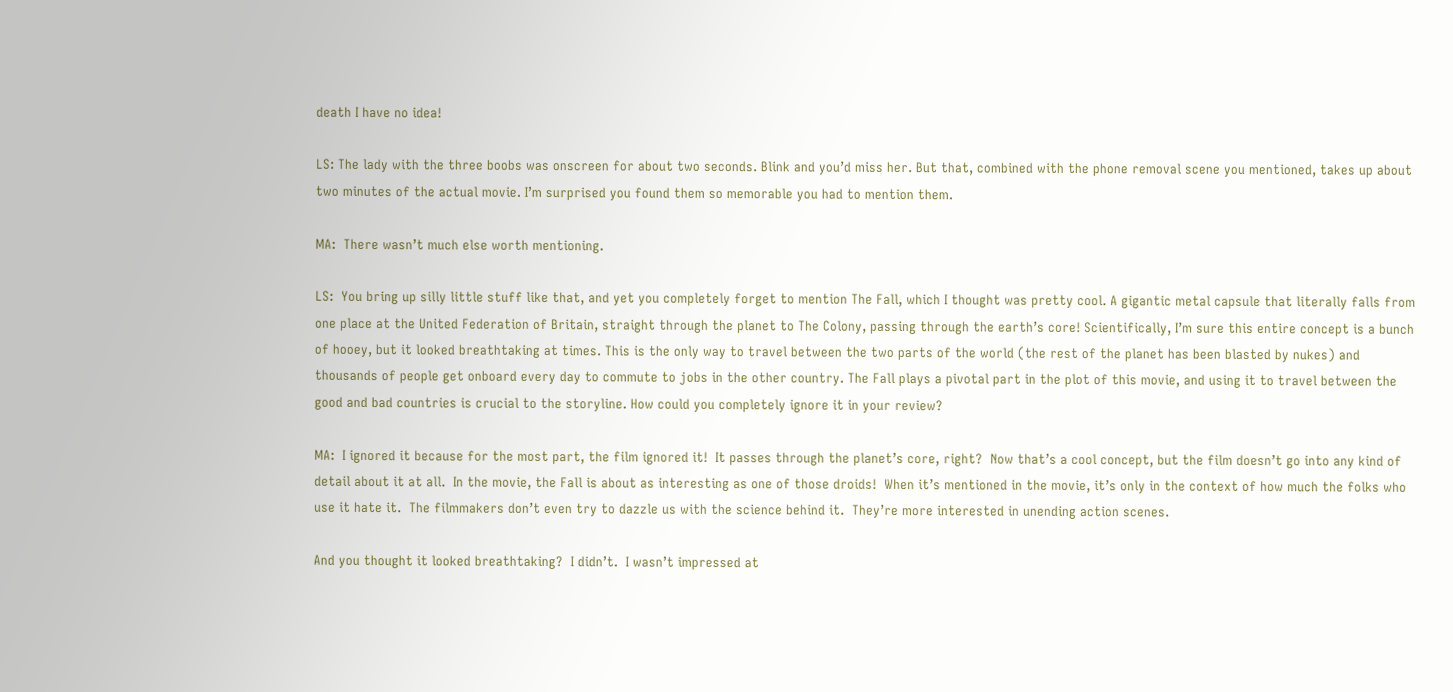death I have no idea!

LS: The lady with the three boobs was onscreen for about two seconds. Blink and you’d miss her. But that, combined with the phone removal scene you mentioned, takes up about two minutes of the actual movie. I’m surprised you found them so memorable you had to mention them.

MA:  There wasn’t much else worth mentioning.

LS:  You bring up silly little stuff like that, and yet you completely forget to mention The Fall, which I thought was pretty cool. A gigantic metal capsule that literally falls from one place at the United Federation of Britain, straight through the planet to The Colony, passing through the earth’s core! Scientifically, I’m sure this entire concept is a bunch of hooey, but it looked breathtaking at times. This is the only way to travel between the two parts of the world (the rest of the planet has been blasted by nukes) and thousands of people get onboard every day to commute to jobs in the other country. The Fall plays a pivotal part in the plot of this movie, and using it to travel between the good and bad countries is crucial to the storyline. How could you completely ignore it in your review?

MA:  I ignored it because for the most part, the film ignored it!  It passes through the planet’s core, right?  Now that’s a cool concept, but the film doesn’t go into any kind of detail about it at all.  In the movie, the Fall is about as interesting as one of those droids!  When it’s mentioned in the movie, it’s only in the context of how much the folks who use it hate it.  The filmmakers don’t even try to dazzle us with the science behind it.  They’re more interested in unending action scenes.

And you thought it looked breathtaking?  I didn’t.  I wasn’t impressed at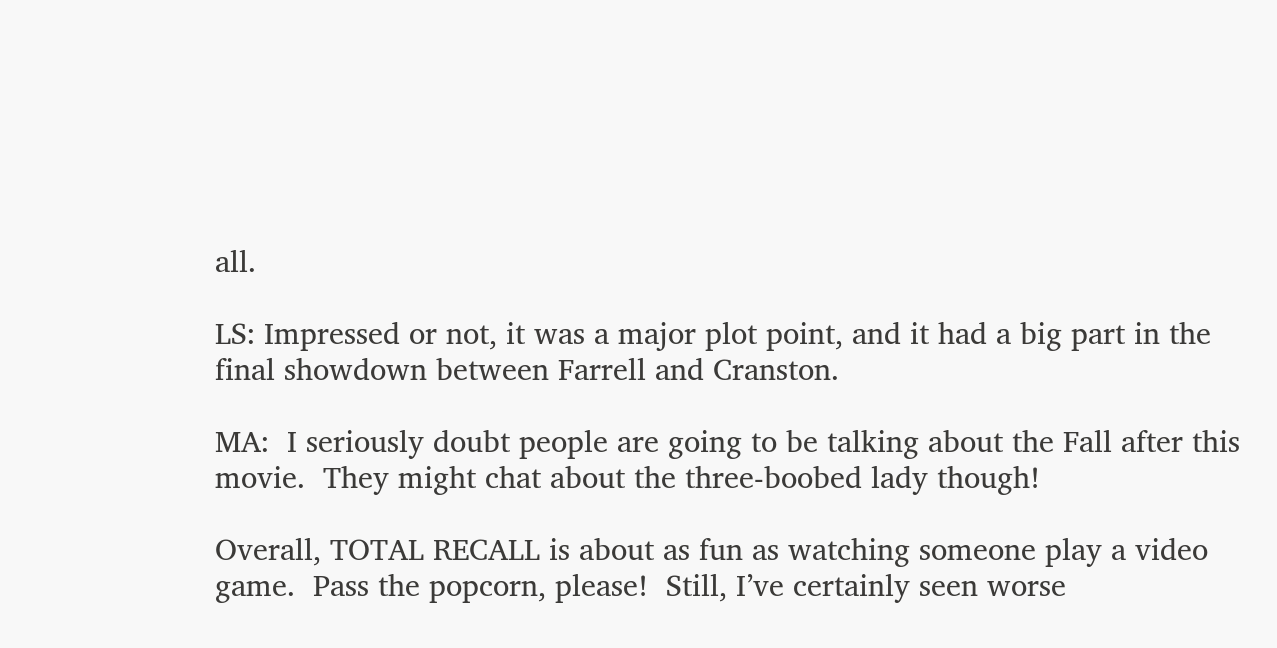all.

LS: Impressed or not, it was a major plot point, and it had a big part in the final showdown between Farrell and Cranston.

MA:  I seriously doubt people are going to be talking about the Fall after this movie.  They might chat about the three-boobed lady though!

Overall, TOTAL RECALL is about as fun as watching someone play a video game.  Pass the popcorn, please!  Still, I’ve certainly seen worse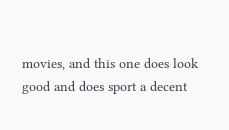movies, and this one does look good and does sport a decent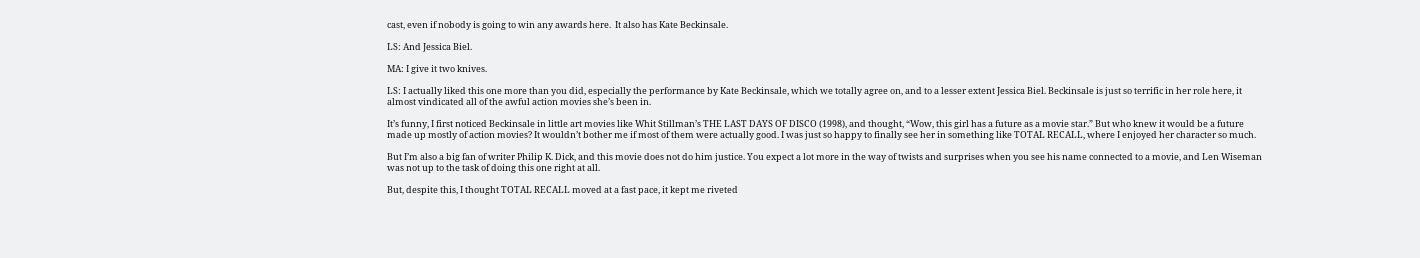cast, even if nobody is going to win any awards here.  It also has Kate Beckinsale.

LS: And Jessica Biel.

MA: I give it two knives.

LS: I actually liked this one more than you did, especially the performance by Kate Beckinsale, which we totally agree on, and to a lesser extent Jessica Biel. Beckinsale is just so terrific in her role here, it almost vindicated all of the awful action movies she’s been in.

It’s funny, I first noticed Beckinsale in little art movies like Whit Stillman’s THE LAST DAYS OF DISCO (1998), and thought, “Wow, this girl has a future as a movie star.” But who knew it would be a future made up mostly of action movies? It wouldn’t bother me if most of them were actually good. I was just so happy to finally see her in something like TOTAL RECALL, where I enjoyed her character so much.

But I’m also a big fan of writer Philip K. Dick, and this movie does not do him justice. You expect a lot more in the way of twists and surprises when you see his name connected to a movie, and Len Wiseman was not up to the task of doing this one right at all.

But, despite this, I thought TOTAL RECALL moved at a fast pace, it kept me riveted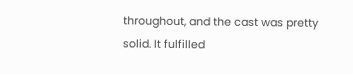throughout, and the cast was pretty solid. It fulfilled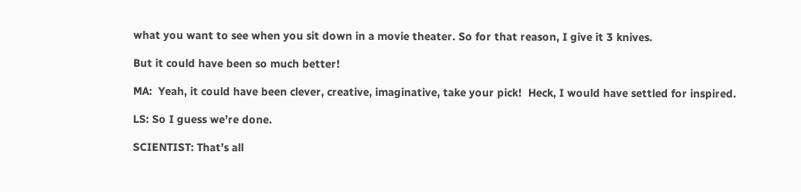what you want to see when you sit down in a movie theater. So for that reason, I give it 3 knives.

But it could have been so much better!

MA:  Yeah, it could have been clever, creative, imaginative, take your pick!  Heck, I would have settled for inspired.

LS: So I guess we’re done.

SCIENTIST: That’s all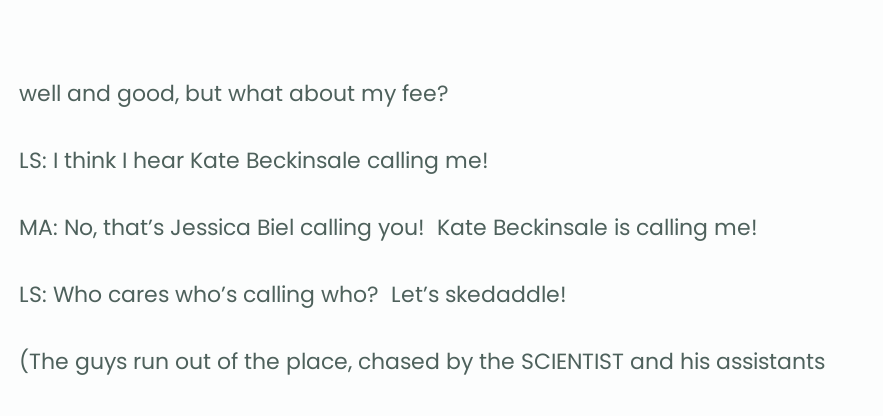well and good, but what about my fee?

LS: I think I hear Kate Beckinsale calling me!

MA: No, that’s Jessica Biel calling you!  Kate Beckinsale is calling me!

LS: Who cares who’s calling who?  Let’s skedaddle!

(The guys run out of the place, chased by the SCIENTIST and his assistants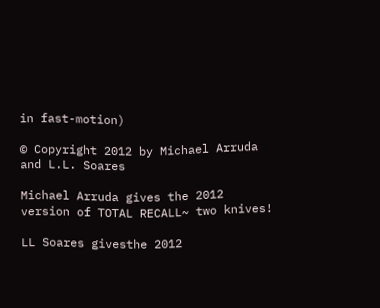in fast-motion)

© Copyright 2012 by Michael Arruda and L.L. Soares

Michael Arruda gives the 2012 version of TOTAL RECALL~ two knives!

LL Soares givesthe 2012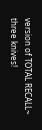version of TOTAL RECALL~ three knives!